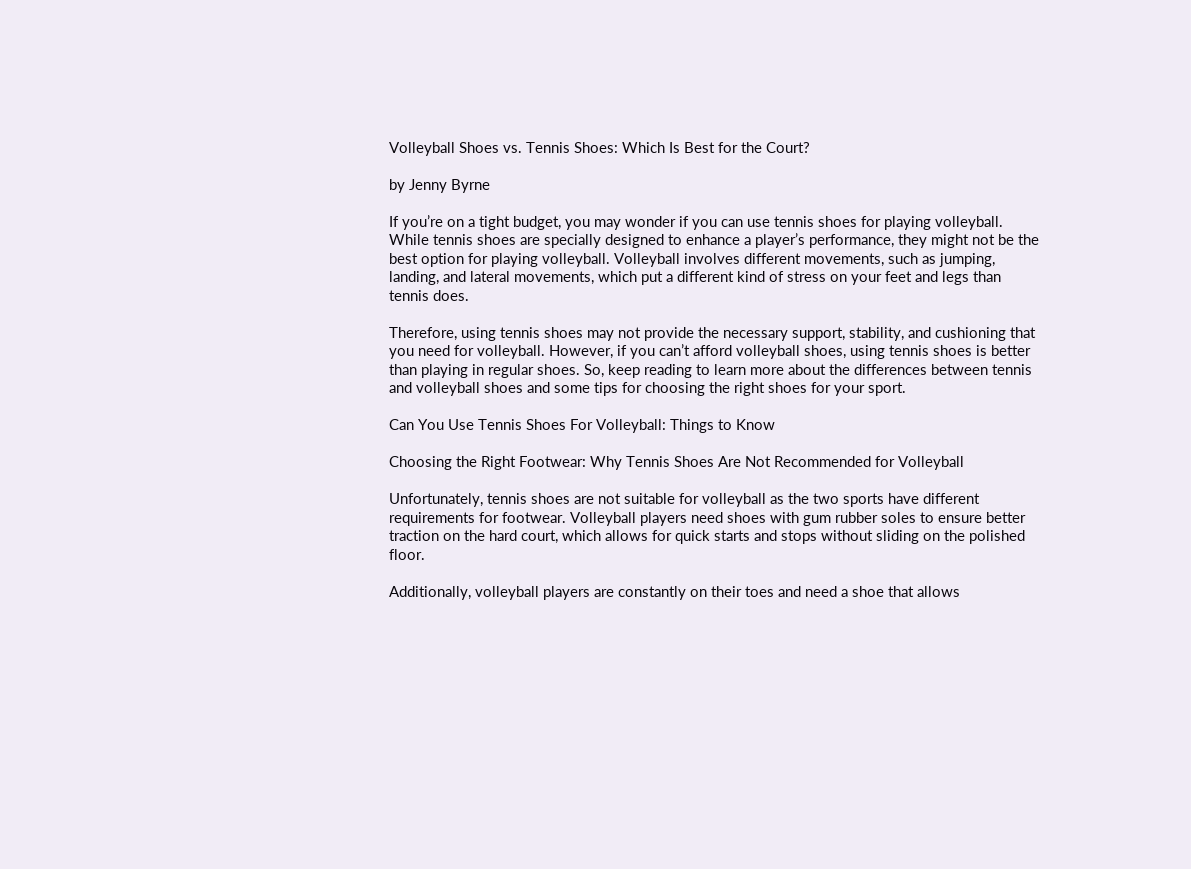Volleyball Shoes vs. Tennis Shoes: Which Is Best for the Court?

by Jenny Byrne

If you’re on a tight budget, you may wonder if you can use tennis shoes for playing volleyball. While tennis shoes are specially designed to enhance a player’s performance, they might not be the best option for playing volleyball. Volleyball involves different movements, such as jumping, landing, and lateral movements, which put a different kind of stress on your feet and legs than tennis does.

Therefore, using tennis shoes may not provide the necessary support, stability, and cushioning that you need for volleyball. However, if you can’t afford volleyball shoes, using tennis shoes is better than playing in regular shoes. So, keep reading to learn more about the differences between tennis and volleyball shoes and some tips for choosing the right shoes for your sport.

Can You Use Tennis Shoes For Volleyball: Things to Know

Choosing the Right Footwear: Why Tennis Shoes Are Not Recommended for Volleyball

Unfortunately, tennis shoes are not suitable for volleyball as the two sports have different requirements for footwear. Volleyball players need shoes with gum rubber soles to ensure better traction on the hard court, which allows for quick starts and stops without sliding on the polished floor.

Additionally, volleyball players are constantly on their toes and need a shoe that allows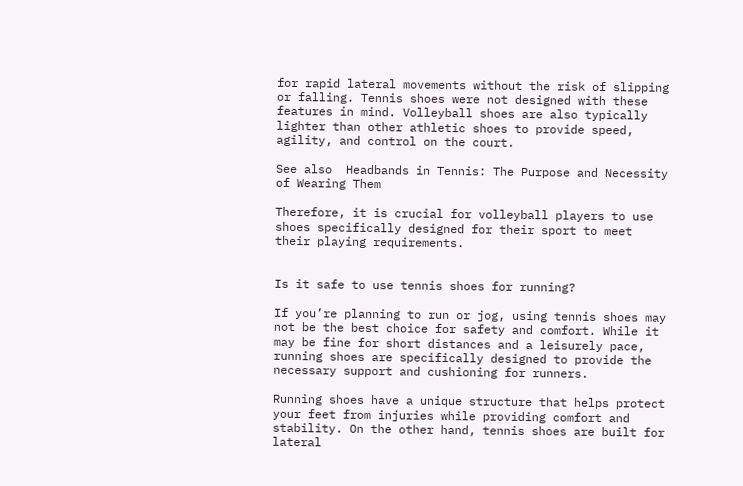for rapid lateral movements without the risk of slipping or falling. Tennis shoes were not designed with these features in mind. Volleyball shoes are also typically lighter than other athletic shoes to provide speed, agility, and control on the court.

See also  Headbands in Tennis: The Purpose and Necessity of Wearing Them

Therefore, it is crucial for volleyball players to use shoes specifically designed for their sport to meet their playing requirements.


Is it safe to use tennis shoes for running?

If you’re planning to run or jog, using tennis shoes may not be the best choice for safety and comfort. While it may be fine for short distances and a leisurely pace, running shoes are specifically designed to provide the necessary support and cushioning for runners.

Running shoes have a unique structure that helps protect your feet from injuries while providing comfort and stability. On the other hand, tennis shoes are built for lateral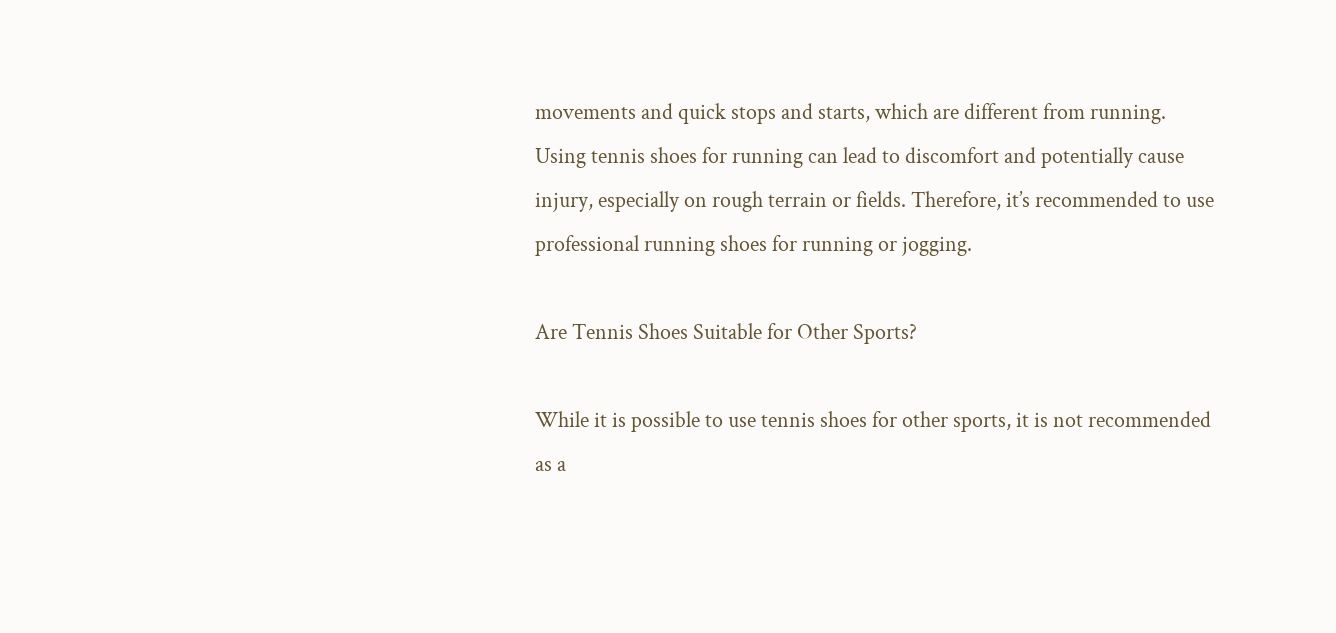movements and quick stops and starts, which are different from running. Using tennis shoes for running can lead to discomfort and potentially cause injury, especially on rough terrain or fields. Therefore, it’s recommended to use professional running shoes for running or jogging.

Are Tennis Shoes Suitable for Other Sports?

While it is possible to use tennis shoes for other sports, it is not recommended as a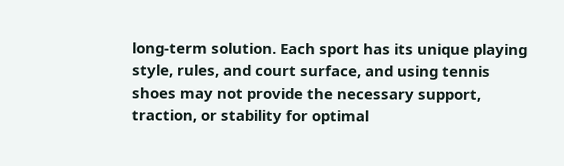long-term solution. Each sport has its unique playing style, rules, and court surface, and using tennis shoes may not provide the necessary support, traction, or stability for optimal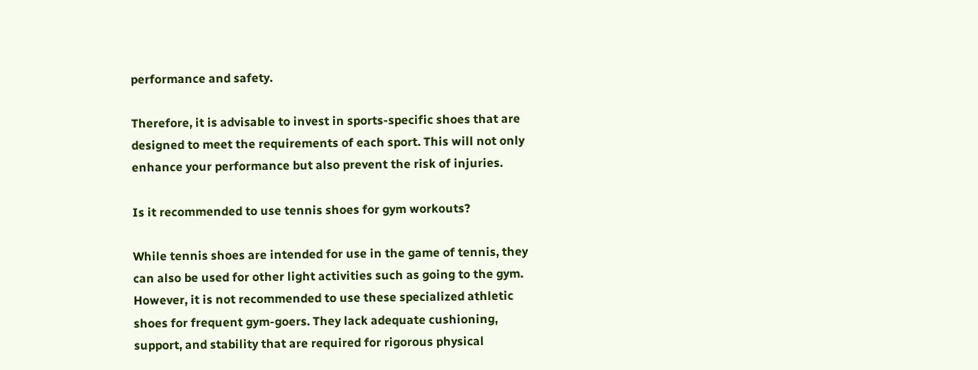performance and safety.

Therefore, it is advisable to invest in sports-specific shoes that are designed to meet the requirements of each sport. This will not only enhance your performance but also prevent the risk of injuries.

Is it recommended to use tennis shoes for gym workouts?

While tennis shoes are intended for use in the game of tennis, they can also be used for other light activities such as going to the gym. However, it is not recommended to use these specialized athletic shoes for frequent gym-goers. They lack adequate cushioning, support, and stability that are required for rigorous physical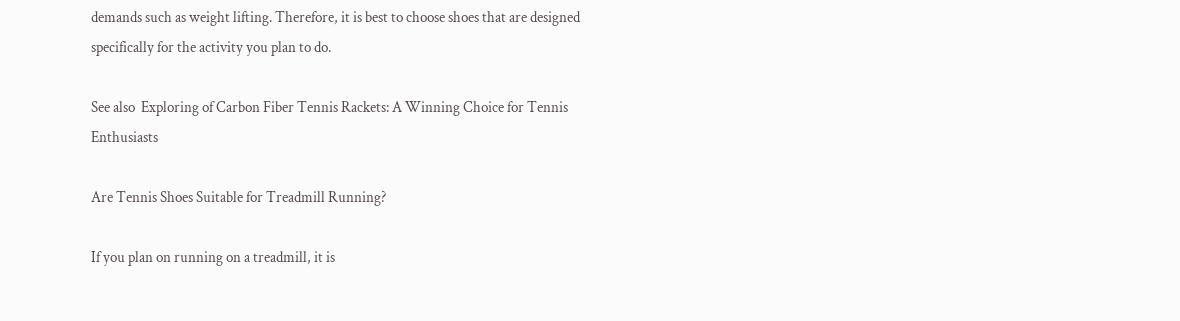demands such as weight lifting. Therefore, it is best to choose shoes that are designed specifically for the activity you plan to do.

See also  Exploring of Carbon Fiber Tennis Rackets: A Winning Choice for Tennis Enthusiasts

Are Tennis Shoes Suitable for Treadmill Running?

If you plan on running on a treadmill, it is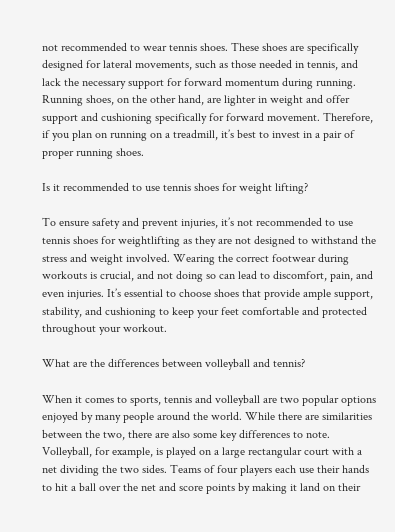not recommended to wear tennis shoes. These shoes are specifically designed for lateral movements, such as those needed in tennis, and lack the necessary support for forward momentum during running. Running shoes, on the other hand, are lighter in weight and offer support and cushioning specifically for forward movement. Therefore, if you plan on running on a treadmill, it’s best to invest in a pair of proper running shoes.

Is it recommended to use tennis shoes for weight lifting?

To ensure safety and prevent injuries, it’s not recommended to use tennis shoes for weightlifting as they are not designed to withstand the stress and weight involved. Wearing the correct footwear during workouts is crucial, and not doing so can lead to discomfort, pain, and even injuries. It’s essential to choose shoes that provide ample support, stability, and cushioning to keep your feet comfortable and protected throughout your workout.

What are the differences between volleyball and tennis?

When it comes to sports, tennis and volleyball are two popular options enjoyed by many people around the world. While there are similarities between the two, there are also some key differences to note. Volleyball, for example, is played on a large rectangular court with a net dividing the two sides. Teams of four players each use their hands to hit a ball over the net and score points by making it land on their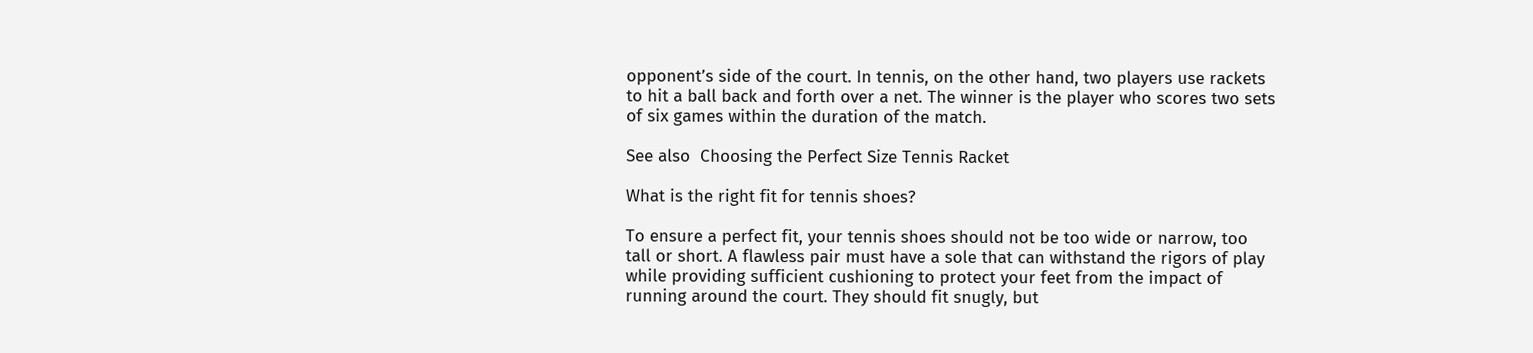opponent’s side of the court. In tennis, on the other hand, two players use rackets to hit a ball back and forth over a net. The winner is the player who scores two sets of six games within the duration of the match.

See also  Choosing the Perfect Size Tennis Racket

What is the right fit for tennis shoes?

To ensure a perfect fit, your tennis shoes should not be too wide or narrow, too tall or short. A flawless pair must have a sole that can withstand the rigors of play while providing sufficient cushioning to protect your feet from the impact of running around the court. They should fit snugly, but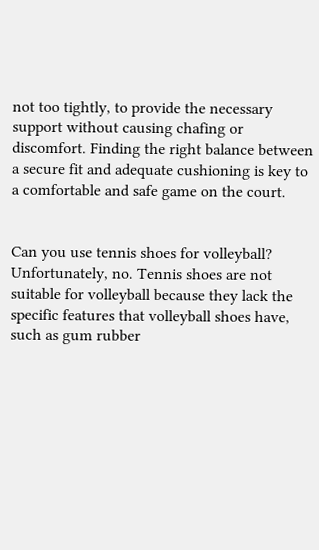not too tightly, to provide the necessary support without causing chafing or discomfort. Finding the right balance between a secure fit and adequate cushioning is key to a comfortable and safe game on the court.


Can you use tennis shoes for volleyball? Unfortunately, no. Tennis shoes are not suitable for volleyball because they lack the specific features that volleyball shoes have, such as gum rubber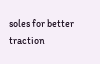soles for better traction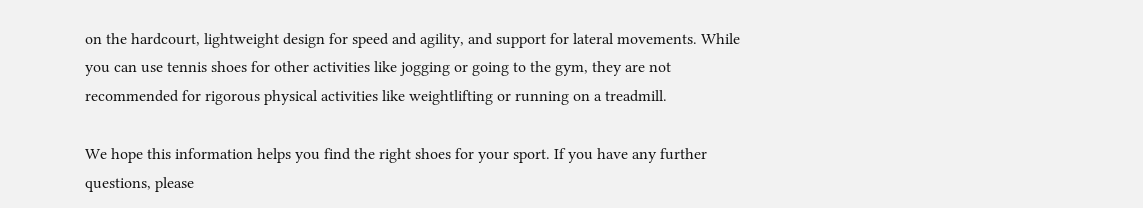on the hardcourt, lightweight design for speed and agility, and support for lateral movements. While you can use tennis shoes for other activities like jogging or going to the gym, they are not recommended for rigorous physical activities like weightlifting or running on a treadmill.

We hope this information helps you find the right shoes for your sport. If you have any further questions, please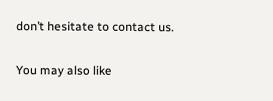don’t hesitate to contact us.

You may also like